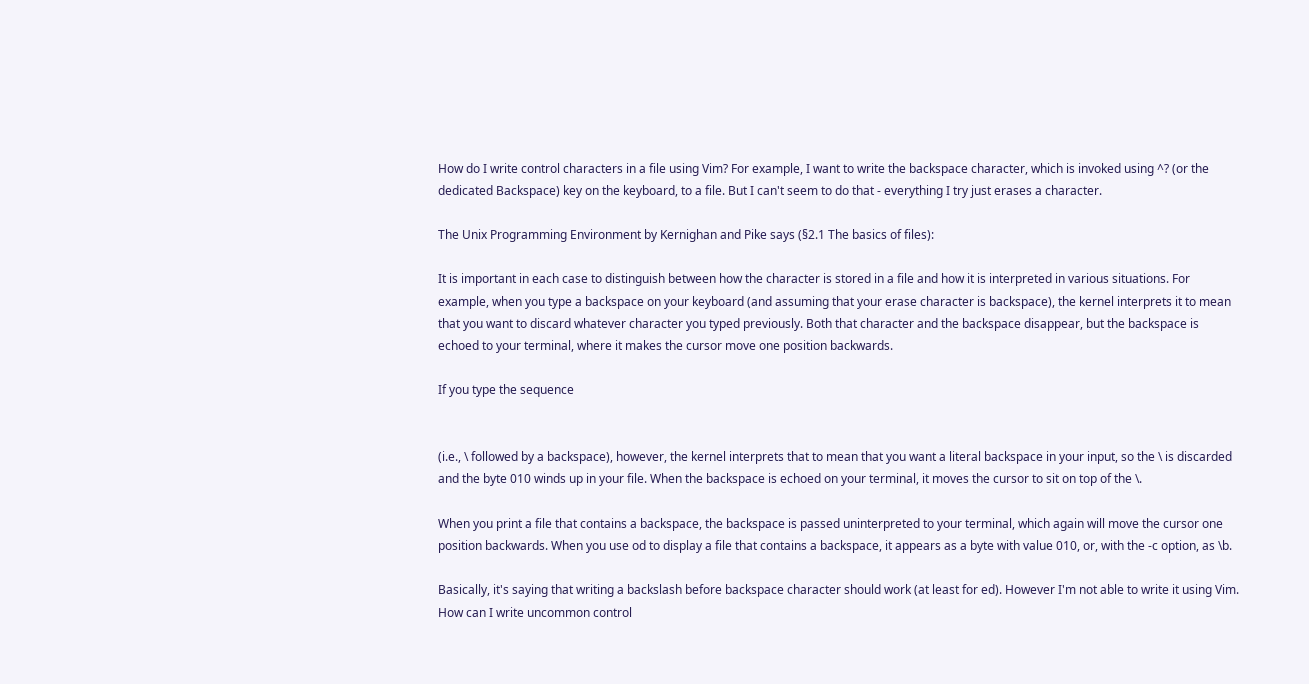How do I write control characters in a file using Vim? For example, I want to write the backspace character, which is invoked using ^? (or the dedicated Backspace) key on the keyboard, to a file. But I can't seem to do that - everything I try just erases a character.

The Unix Programming Environment by Kernighan and Pike says (§2.1 The basics of files):

It is important in each case to distinguish between how the character is stored in a file and how it is interpreted in various situations. For example, when you type a backspace on your keyboard (and assuming that your erase character is backspace), the kernel interprets it to mean that you want to discard whatever character you typed previously. Both that character and the backspace disappear, but the backspace is echoed to your terminal, where it makes the cursor move one position backwards.

If you type the sequence


(i.e., \ followed by a backspace), however, the kernel interprets that to mean that you want a literal backspace in your input, so the \ is discarded and the byte 010 winds up in your file. When the backspace is echoed on your terminal, it moves the cursor to sit on top of the \.

When you print a file that contains a backspace, the backspace is passed uninterpreted to your terminal, which again will move the cursor one position backwards. When you use od to display a file that contains a backspace, it appears as a byte with value 010, or, with the -c option, as \b.

Basically, it's saying that writing a backslash before backspace character should work (at least for ed). However I'm not able to write it using Vim. How can I write uncommon control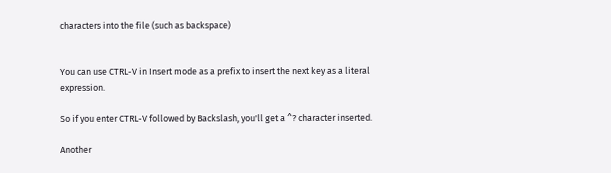characters into the file (such as backspace)


You can use CTRL-V in Insert mode as a prefix to insert the next key as a literal expression.

So if you enter CTRL-V followed by Backslash, you'll get a ^? character inserted.

Another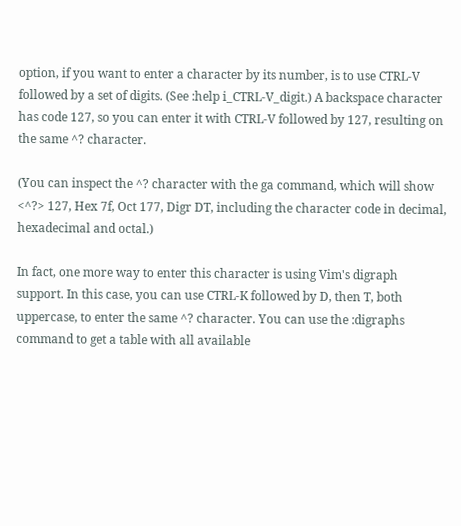option, if you want to enter a character by its number, is to use CTRL-V followed by a set of digits. (See :help i_CTRL-V_digit.) A backspace character has code 127, so you can enter it with CTRL-V followed by 127, resulting on the same ^? character.

(You can inspect the ^? character with the ga command, which will show <^?> 127, Hex 7f, Oct 177, Digr DT, including the character code in decimal, hexadecimal and octal.)

In fact, one more way to enter this character is using Vim's digraph support. In this case, you can use CTRL-K followed by D, then T, both uppercase, to enter the same ^? character. You can use the :digraphs command to get a table with all available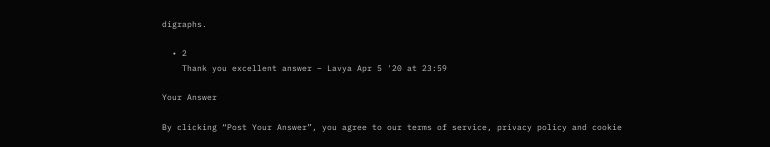digraphs.

  • 2
    Thank you excellent answer – Lavya Apr 5 '20 at 23:59

Your Answer

By clicking “Post Your Answer”, you agree to our terms of service, privacy policy and cookie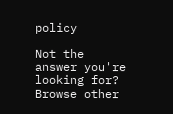policy

Not the answer you're looking for? Browse other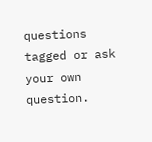questions tagged or ask your own question.